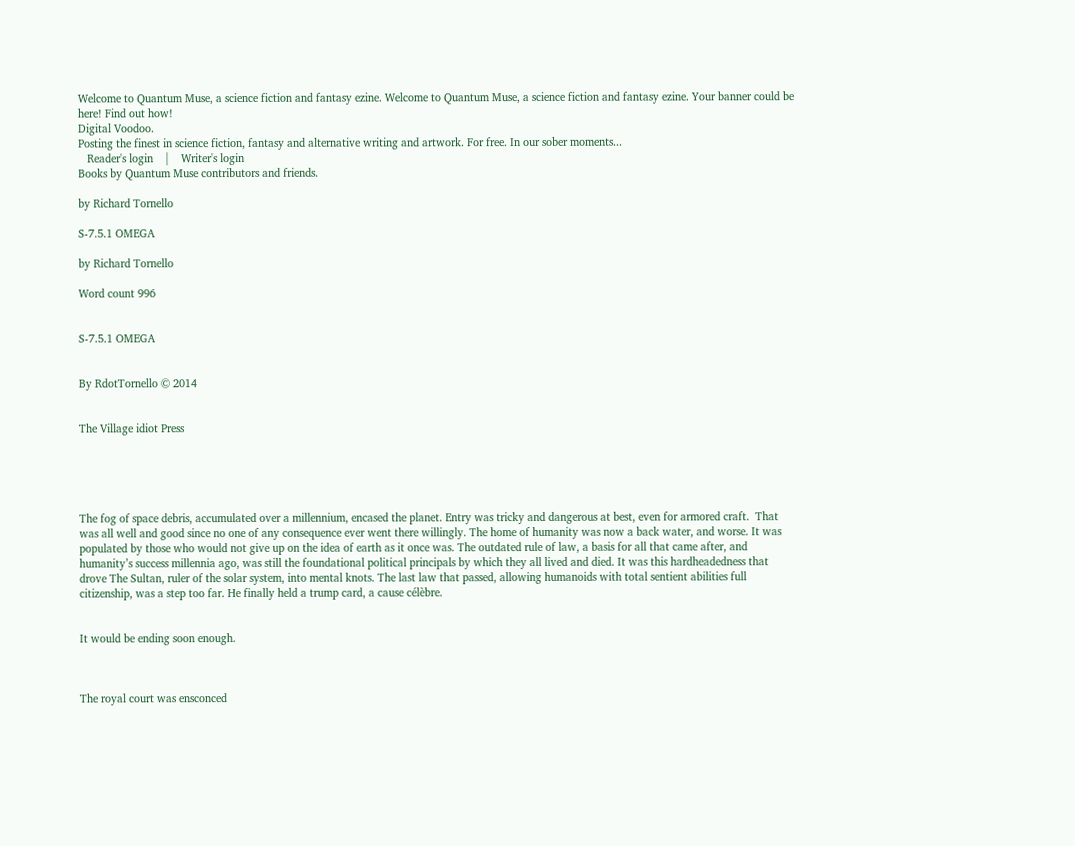Welcome to Quantum Muse, a science fiction and fantasy ezine. Welcome to Quantum Muse, a science fiction and fantasy ezine. Your banner could be here! Find out how!
Digital Voodoo.
Posting the finest in science fiction, fantasy and alternative writing and artwork. For free. In our sober moments...
   Reader's login    |    Writer's login
Books by Quantum Muse contributors and friends.

by Richard Tornello

S-7.5.1 OMEGA

by Richard Tornello

Word count 996


S-7.5.1 OMEGA


By RdotTornello © 2014


The Village idiot Press





The fog of space debris, accumulated over a millennium, encased the planet. Entry was tricky and dangerous at best, even for armored craft.  That was all well and good since no one of any consequence ever went there willingly. The home of humanity was now a back water, and worse. It was populated by those who would not give up on the idea of earth as it once was. The outdated rule of law, a basis for all that came after, and humanity’s success millennia ago, was still the foundational political principals by which they all lived and died. It was this hardheadedness that drove The Sultan, ruler of the solar system, into mental knots. The last law that passed, allowing humanoids with total sentient abilities full citizenship, was a step too far. He finally held a trump card, a cause célèbre.


It would be ending soon enough.



The royal court was ensconced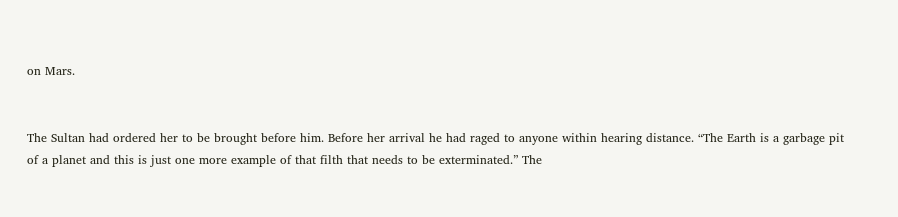on Mars.


The Sultan had ordered her to be brought before him. Before her arrival he had raged to anyone within hearing distance. “The Earth is a garbage pit of a planet and this is just one more example of that filth that needs to be exterminated.” The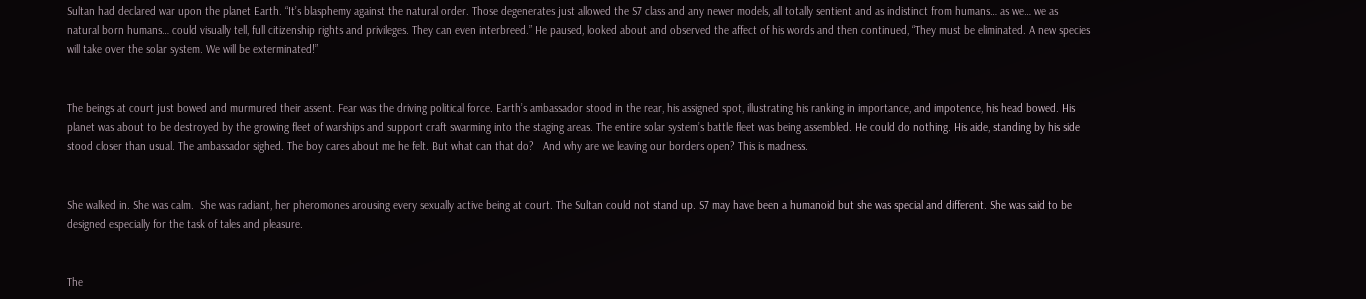Sultan had declared war upon the planet Earth. “It’s blasphemy against the natural order. Those degenerates just allowed the S7 class and any newer models, all totally sentient and as indistinct from humans… as we… we as natural born humans… could visually tell, full citizenship rights and privileges. They can even interbreed.” He paused, looked about and observed the affect of his words and then continued, “They must be eliminated. A new species will take over the solar system. We will be exterminated!”


The beings at court just bowed and murmured their assent. Fear was the driving political force. Earth’s ambassador stood in the rear, his assigned spot, illustrating his ranking in importance, and impotence, his head bowed. His planet was about to be destroyed by the growing fleet of warships and support craft swarming into the staging areas. The entire solar system’s battle fleet was being assembled. He could do nothing. His aide, standing by his side stood closer than usual. The ambassador sighed. The boy cares about me he felt. But what can that do?   And why are we leaving our borders open? This is madness.


She walked in. She was calm.  She was radiant, her pheromones arousing every sexually active being at court. The Sultan could not stand up. S7 may have been a humanoid but she was special and different. She was said to be designed especially for the task of tales and pleasure.


The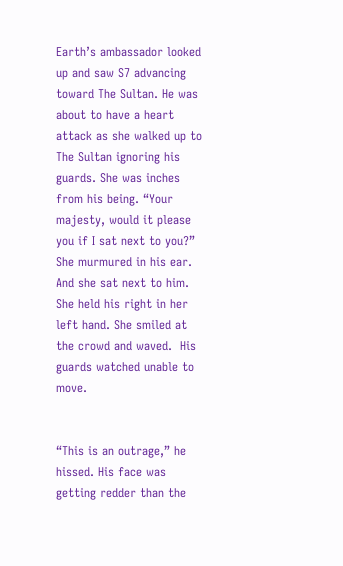Earth’s ambassador looked up and saw S7 advancing toward The Sultan. He was about to have a heart attack as she walked up to The Sultan ignoring his guards. She was inches from his being. “Your majesty, would it please you if I sat next to you?” She murmured in his ear. And she sat next to him. She held his right in her left hand. She smiled at the crowd and waved.  His guards watched unable to move.


“This is an outrage,” he hissed. His face was getting redder than the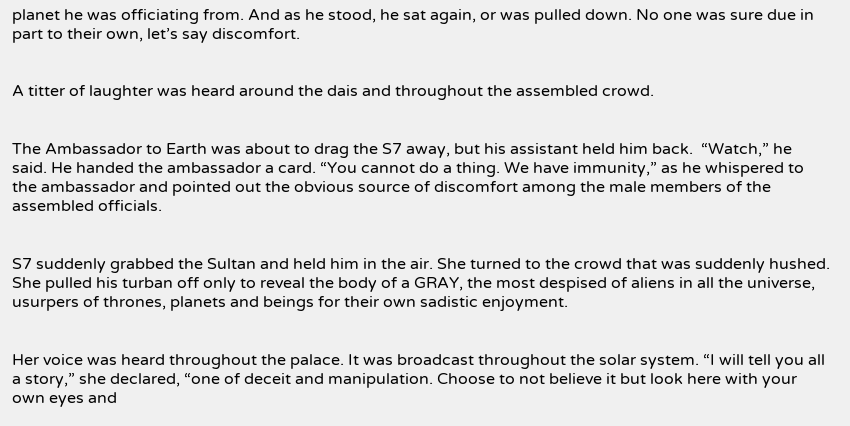planet he was officiating from. And as he stood, he sat again, or was pulled down. No one was sure due in part to their own, let’s say discomfort.


A titter of laughter was heard around the dais and throughout the assembled crowd.


The Ambassador to Earth was about to drag the S7 away, but his assistant held him back.  “Watch,” he said. He handed the ambassador a card. “You cannot do a thing. We have immunity,” as he whispered to the ambassador and pointed out the obvious source of discomfort among the male members of the assembled officials.


S7 suddenly grabbed the Sultan and held him in the air. She turned to the crowd that was suddenly hushed. She pulled his turban off only to reveal the body of a GRAY, the most despised of aliens in all the universe, usurpers of thrones, planets and beings for their own sadistic enjoyment.


Her voice was heard throughout the palace. It was broadcast throughout the solar system. “I will tell you all a story,” she declared, “one of deceit and manipulation. Choose to not believe it but look here with your own eyes and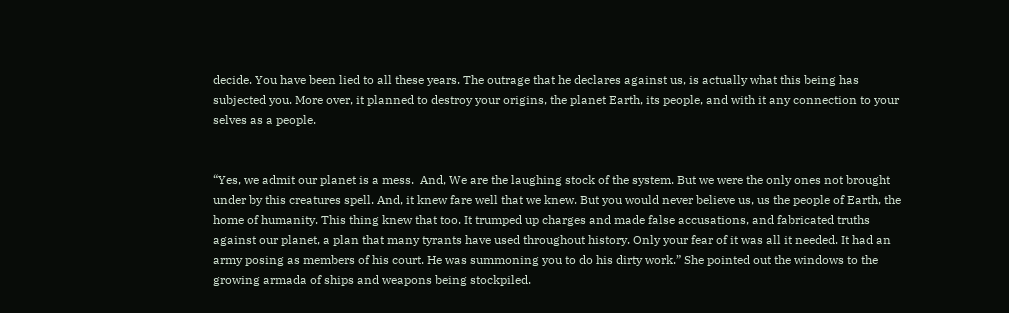decide. You have been lied to all these years. The outrage that he declares against us, is actually what this being has subjected you. More over, it planned to destroy your origins, the planet Earth, its people, and with it any connection to your selves as a people.


“Yes, we admit our planet is a mess.  And, We are the laughing stock of the system. But we were the only ones not brought under by this creatures spell. And, it knew fare well that we knew. But you would never believe us, us the people of Earth, the home of humanity. This thing knew that too. It trumped up charges and made false accusations, and fabricated truths against our planet, a plan that many tyrants have used throughout history. Only your fear of it was all it needed. It had an army posing as members of his court. He was summoning you to do his dirty work.” She pointed out the windows to the growing armada of ships and weapons being stockpiled.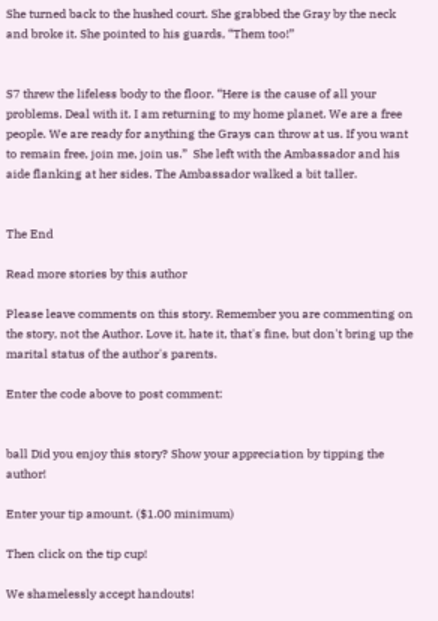She turned back to the hushed court. She grabbed the Gray by the neck and broke it. She pointed to his guards, “Them too!”


S7 threw the lifeless body to the floor. “Here is the cause of all your problems. Deal with it. I am returning to my home planet. We are a free people. We are ready for anything the Grays can throw at us. If you want to remain free, join me, join us.”  She left with the Ambassador and his aide flanking at her sides. The Ambassador walked a bit taller.


The End

Read more stories by this author

Please leave comments on this story. Remember you are commenting on the story, not the Author. Love it, hate it, that's fine, but don't bring up the marital status of the author's parents.

Enter the code above to post comment:


ball Did you enjoy this story? Show your appreciation by tipping the author!

Enter your tip amount. ($1.00 minimum)

Then click on the tip cup!

We shamelessly accept handouts!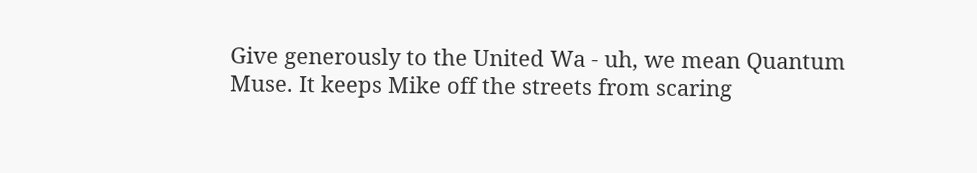Give generously to the United Wa - uh, we mean Quantum Muse. It keeps Mike off the streets from scaring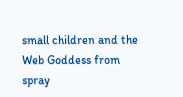small children and the Web Goddess from spray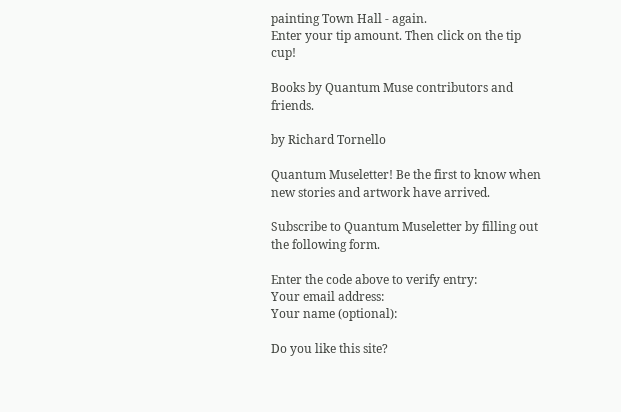painting Town Hall - again.
Enter your tip amount. Then click on the tip cup!

Books by Quantum Muse contributors and friends.

by Richard Tornello

Quantum Museletter! Be the first to know when new stories and artwork have arrived.

Subscribe to Quantum Museletter by filling out the following form.

Enter the code above to verify entry:
Your email address:
Your name (optional):

Do you like this site?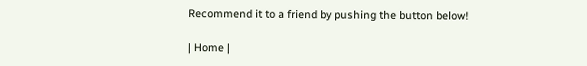Recommend it to a friend by pushing the button below!

| Home |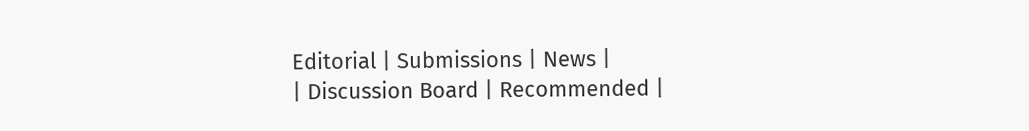Editorial | Submissions | News |
| Discussion Board | Recommended |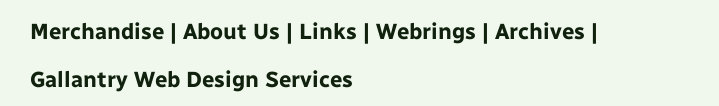Merchandise | About Us | Links | Webrings | Archives |

Gallantry Web Design Services